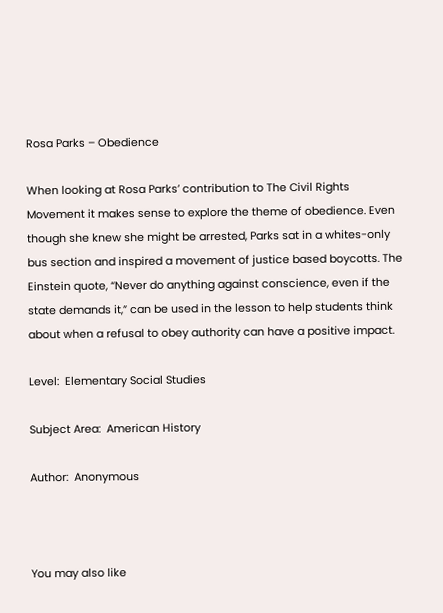Rosa Parks – Obedience

When looking at Rosa Parks’ contribution to The Civil Rights Movement it makes sense to explore the theme of obedience. Even though she knew she might be arrested, Parks sat in a whites-only bus section and inspired a movement of justice based boycotts. The Einstein quote, “Never do anything against conscience, even if the state demands it,” can be used in the lesson to help students think about when a refusal to obey authority can have a positive impact.

Level:  Elementary Social Studies

Subject Area:  American History

Author:  Anonymous



You may also like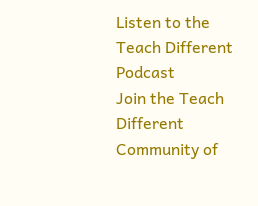Listen to the Teach Different Podcast
Join the Teach Different Community of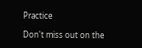Practice

Don't miss out on the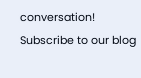conversation! Subscribe to our blog